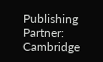Publishing Partner: Cambridge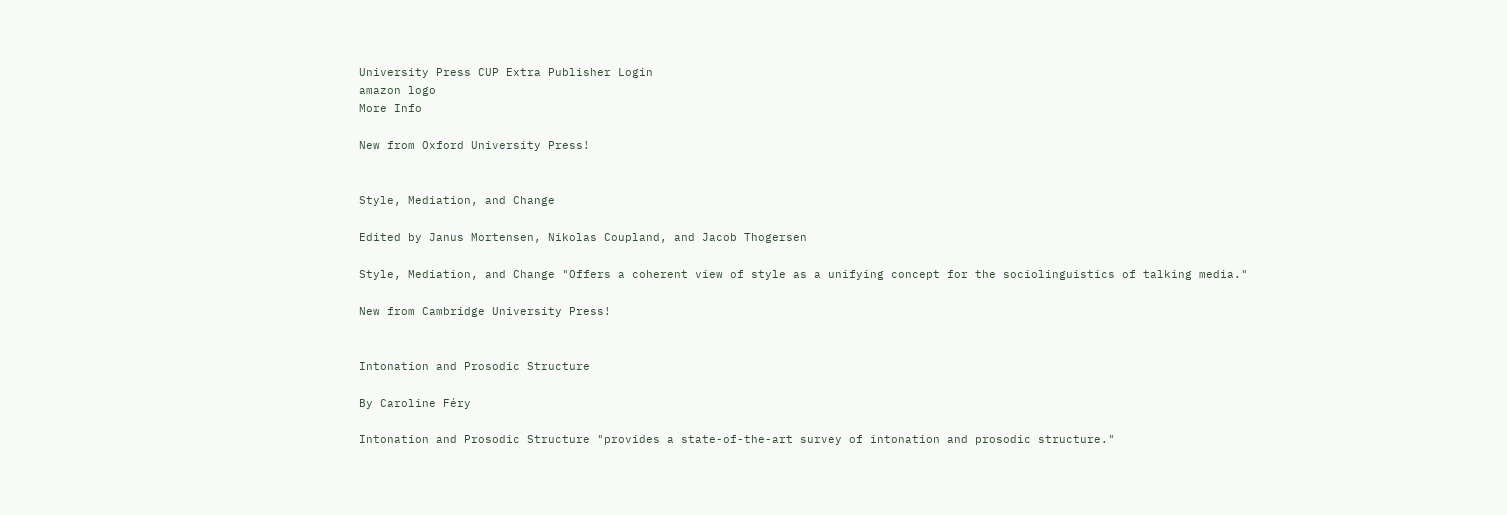University Press CUP Extra Publisher Login
amazon logo
More Info

New from Oxford University Press!


Style, Mediation, and Change

Edited by Janus Mortensen, Nikolas Coupland, and Jacob Thogersen

Style, Mediation, and Change "Offers a coherent view of style as a unifying concept for the sociolinguistics of talking media."

New from Cambridge University Press!


Intonation and Prosodic Structure

By Caroline Féry

Intonation and Prosodic Structure "provides a state-of-the-art survey of intonation and prosodic structure."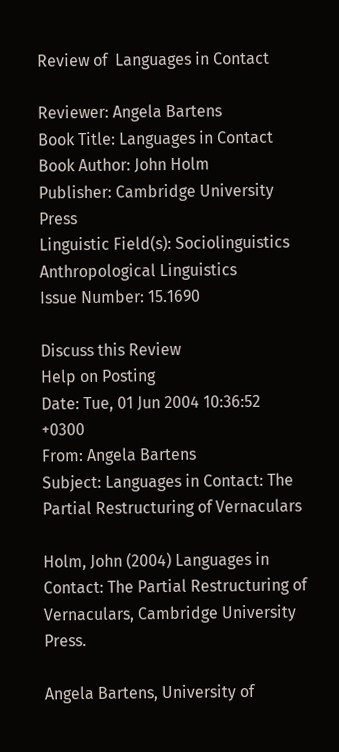Review of  Languages in Contact

Reviewer: Angela Bartens
Book Title: Languages in Contact
Book Author: John Holm
Publisher: Cambridge University Press
Linguistic Field(s): Sociolinguistics
Anthropological Linguistics
Issue Number: 15.1690

Discuss this Review
Help on Posting
Date: Tue, 01 Jun 2004 10:36:52 +0300
From: Angela Bartens
Subject: Languages in Contact: The Partial Restructuring of Vernaculars

Holm, John (2004) Languages in Contact: The Partial Restructuring of
Vernaculars, Cambridge University Press.

Angela Bartens, University of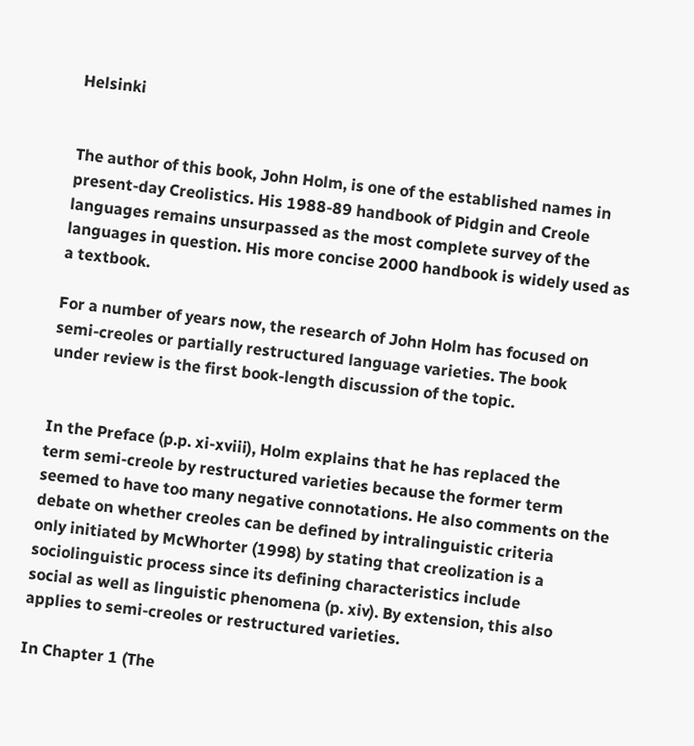Helsinki


The author of this book, John Holm, is one of the established names in
present-day Creolistics. His 1988-89 handbook of Pidgin and Creole
languages remains unsurpassed as the most complete survey of the
languages in question. His more concise 2000 handbook is widely used as
a textbook.

For a number of years now, the research of John Holm has focused on
semi-creoles or partially restructured language varieties. The book
under review is the first book-length discussion of the topic.


In the Preface (p.p. xi-xviii), Holm explains that he has replaced the
term semi-creole by restructured varieties because the former term
seemed to have too many negative connotations. He also comments on the
debate on whether creoles can be defined by intralinguistic criteria
only initiated by McWhorter (1998) by stating that creolization is a
sociolinguistic process since its defining characteristics include
social as well as linguistic phenomena (p. xiv). By extension, this also
applies to semi-creoles or restructured varieties.

In Chapter 1 (The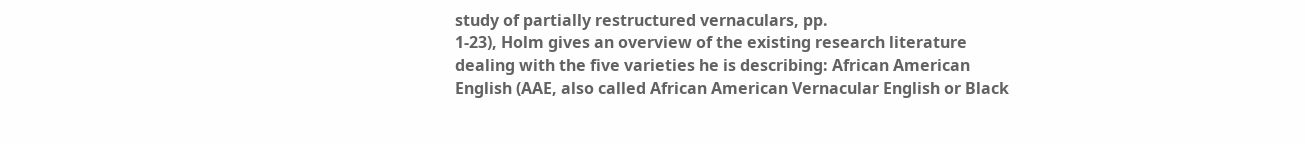study of partially restructured vernaculars, pp.
1-23), Holm gives an overview of the existing research literature
dealing with the five varieties he is describing: African American
English (AAE, also called African American Vernacular English or Black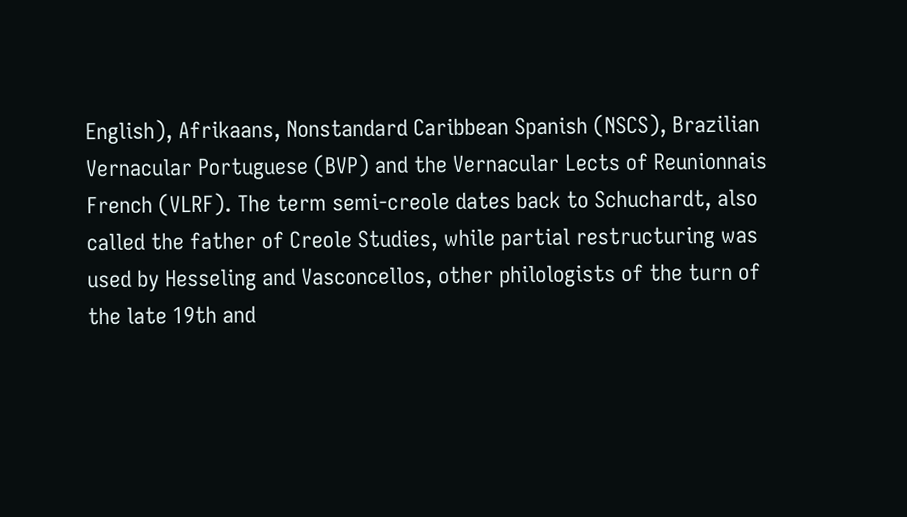English), Afrikaans, Nonstandard Caribbean Spanish (NSCS), Brazilian
Vernacular Portuguese (BVP) and the Vernacular Lects of Reunionnais
French (VLRF). The term semi-creole dates back to Schuchardt, also
called the father of Creole Studies, while partial restructuring was
used by Hesseling and Vasconcellos, other philologists of the turn of
the late 19th and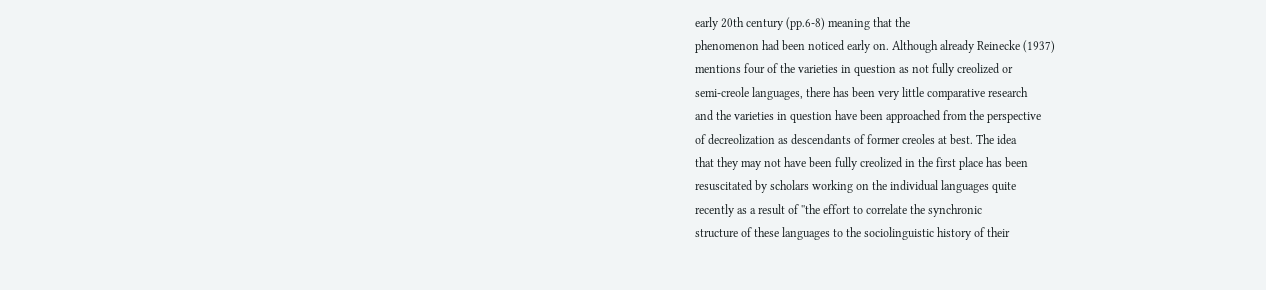early 20th century (pp.6-8) meaning that the
phenomenon had been noticed early on. Although already Reinecke (1937)
mentions four of the varieties in question as not fully creolized or
semi-creole languages, there has been very little comparative research
and the varieties in question have been approached from the perspective
of decreolization as descendants of former creoles at best. The idea
that they may not have been fully creolized in the first place has been
resuscitated by scholars working on the individual languages quite
recently as a result of ''the effort to correlate the synchronic
structure of these languages to the sociolinguistic history of their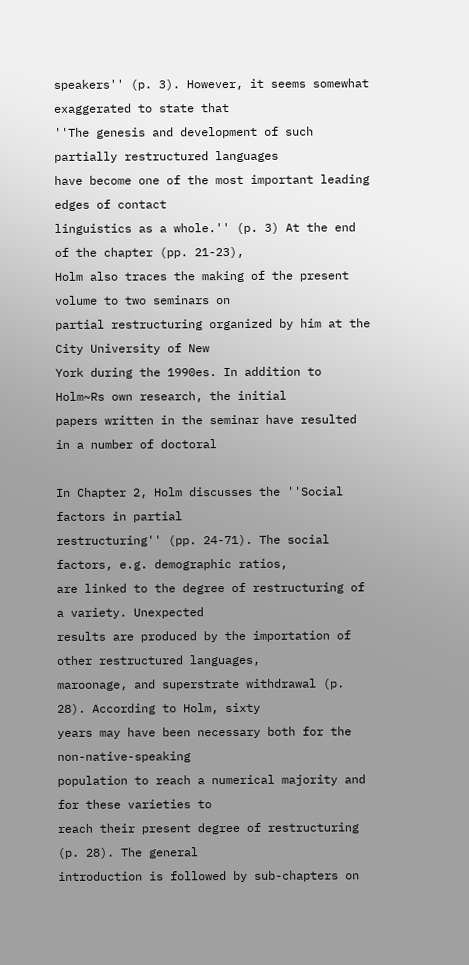speakers'' (p. 3). However, it seems somewhat exaggerated to state that
''The genesis and development of such partially restructured languages
have become one of the most important leading edges of contact
linguistics as a whole.'' (p. 3) At the end of the chapter (pp. 21-23),
Holm also traces the making of the present volume to two seminars on
partial restructuring organized by him at the City University of New
York during the 1990es. In addition to Holm~Rs own research, the initial
papers written in the seminar have resulted in a number of doctoral

In Chapter 2, Holm discusses the ''Social factors in partial
restructuring'' (pp. 24-71). The social factors, e.g. demographic ratios,
are linked to the degree of restructuring of a variety. Unexpected
results are produced by the importation of other restructured languages,
maroonage, and superstrate withdrawal (p. 28). According to Holm, sixty
years may have been necessary both for the non-native-speaking
population to reach a numerical majority and for these varieties to
reach their present degree of restructuring (p. 28). The general
introduction is followed by sub-chapters on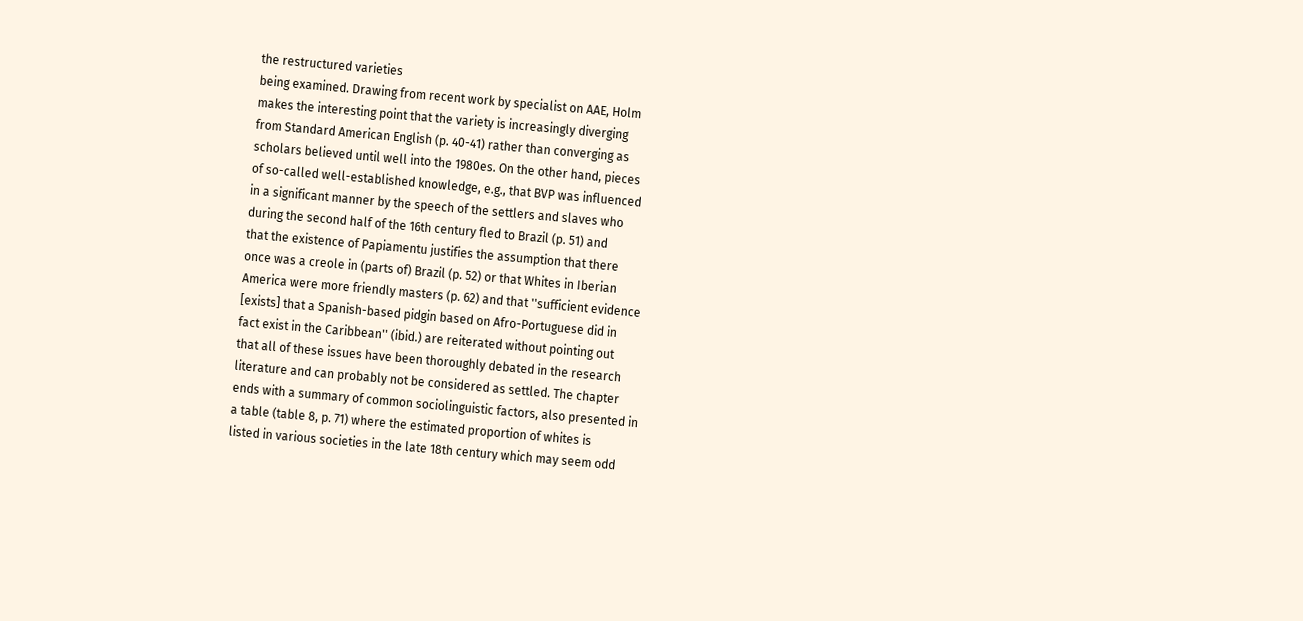the restructured varieties
being examined. Drawing from recent work by specialist on AAE, Holm
makes the interesting point that the variety is increasingly diverging
from Standard American English (p. 40-41) rather than converging as
scholars believed until well into the 1980es. On the other hand, pieces
of so-called well-established knowledge, e.g., that BVP was influenced
in a significant manner by the speech of the settlers and slaves who
during the second half of the 16th century fled to Brazil (p. 51) and
that the existence of Papiamentu justifies the assumption that there
once was a creole in (parts of) Brazil (p. 52) or that Whites in Iberian
America were more friendly masters (p. 62) and that ''sufficient evidence
[exists] that a Spanish-based pidgin based on Afro-Portuguese did in
fact exist in the Caribbean'' (ibid.) are reiterated without pointing out
that all of these issues have been thoroughly debated in the research
literature and can probably not be considered as settled. The chapter
ends with a summary of common sociolinguistic factors, also presented in
a table (table 8, p. 71) where the estimated proportion of whites is
listed in various societies in the late 18th century which may seem odd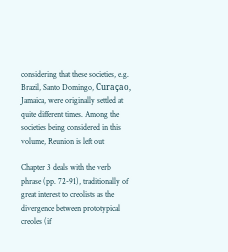considering that these societies, e.g. Brazil, Santo Domingo, Curaçao,
Jamaica, were originally settled at quite different times. Among the
societies being considered in this volume, Reunion is left out

Chapter 3 deals with the verb phrase (pp. 72-91), traditionally of
great interest to creolists as the divergence between prototypical
creoles (if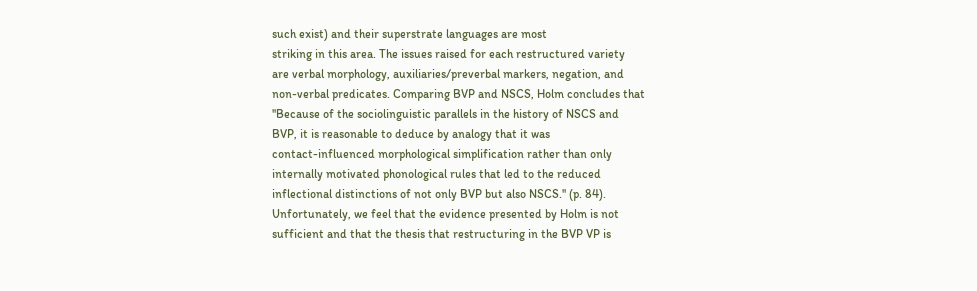such exist) and their superstrate languages are most
striking in this area. The issues raised for each restructured variety
are verbal morphology, auxiliaries/preverbal markers, negation, and
non-verbal predicates. Comparing BVP and NSCS, Holm concludes that
''Because of the sociolinguistic parallels in the history of NSCS and
BVP, it is reasonable to deduce by analogy that it was
contact-influenced morphological simplification rather than only
internally motivated phonological rules that led to the reduced
inflectional distinctions of not only BVP but also NSCS.'' (p. 84).
Unfortunately, we feel that the evidence presented by Holm is not
sufficient and that the thesis that restructuring in the BVP VP is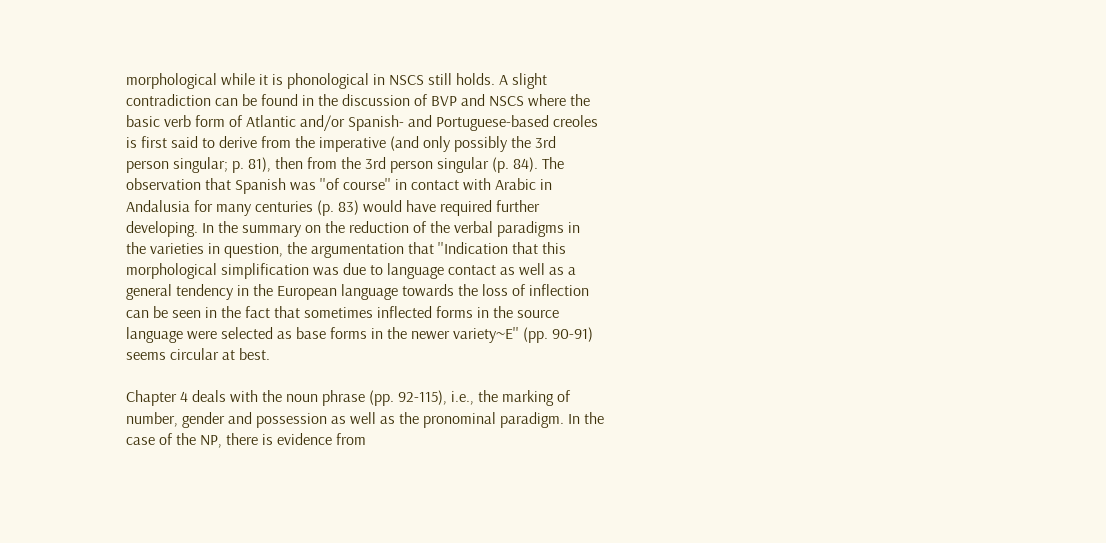morphological while it is phonological in NSCS still holds. A slight
contradiction can be found in the discussion of BVP and NSCS where the
basic verb form of Atlantic and/or Spanish- and Portuguese-based creoles
is first said to derive from the imperative (and only possibly the 3rd
person singular; p. 81), then from the 3rd person singular (p. 84). The
observation that Spanish was ''of course'' in contact with Arabic in
Andalusia for many centuries (p. 83) would have required further
developing. In the summary on the reduction of the verbal paradigms in
the varieties in question, the argumentation that ''Indication that this
morphological simplification was due to language contact as well as a
general tendency in the European language towards the loss of inflection
can be seen in the fact that sometimes inflected forms in the source
language were selected as base forms in the newer variety~E'' (pp. 90-91)
seems circular at best.

Chapter 4 deals with the noun phrase (pp. 92-115), i.e., the marking of
number, gender and possession as well as the pronominal paradigm. In the
case of the NP, there is evidence from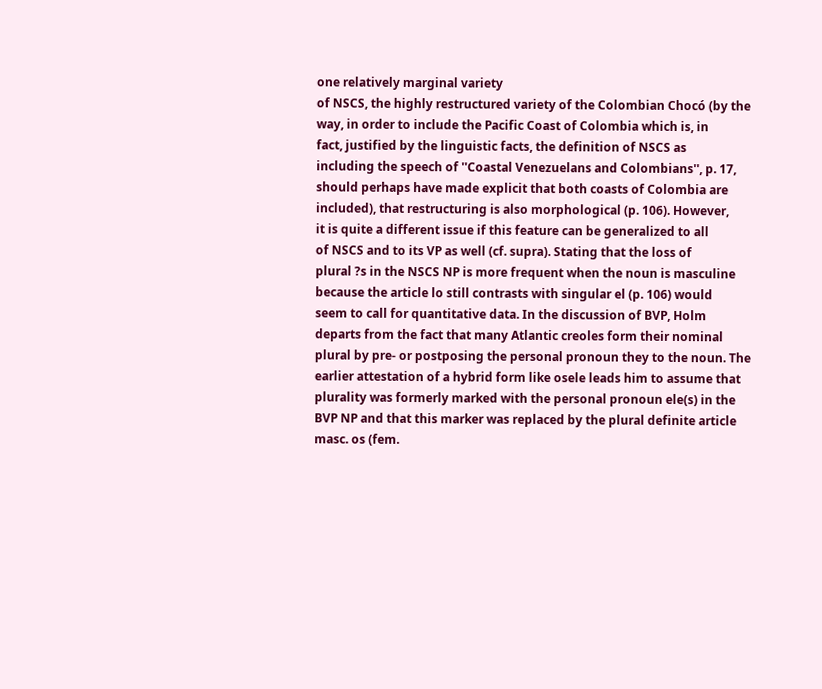one relatively marginal variety
of NSCS, the highly restructured variety of the Colombian Chocó (by the
way, in order to include the Pacific Coast of Colombia which is, in
fact, justified by the linguistic facts, the definition of NSCS as
including the speech of ''Coastal Venezuelans and Colombians'', p. 17,
should perhaps have made explicit that both coasts of Colombia are
included), that restructuring is also morphological (p. 106). However,
it is quite a different issue if this feature can be generalized to all
of NSCS and to its VP as well (cf. supra). Stating that the loss of
plural ?s in the NSCS NP is more frequent when the noun is masculine
because the article lo still contrasts with singular el (p. 106) would
seem to call for quantitative data. In the discussion of BVP, Holm
departs from the fact that many Atlantic creoles form their nominal
plural by pre- or postposing the personal pronoun they to the noun. The
earlier attestation of a hybrid form like osele leads him to assume that
plurality was formerly marked with the personal pronoun ele(s) in the
BVP NP and that this marker was replaced by the plural definite article
masc. os (fem.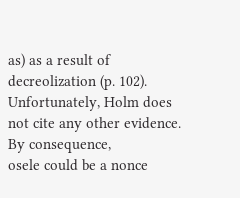as) as a result of decreolization (p. 102).
Unfortunately, Holm does not cite any other evidence. By consequence,
osele could be a nonce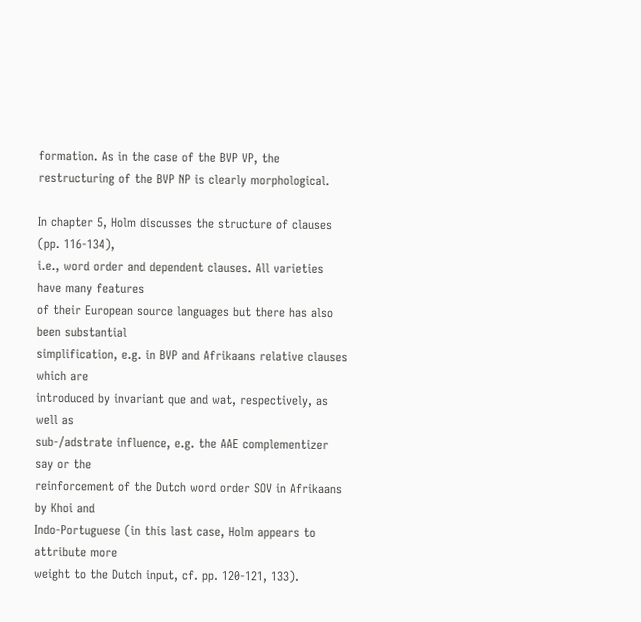formation. As in the case of the BVP VP, the
restructuring of the BVP NP is clearly morphological.

In chapter 5, Holm discusses the structure of clauses (pp. 116-134),
i.e., word order and dependent clauses. All varieties have many features
of their European source languages but there has also been substantial
simplification, e.g. in BVP and Afrikaans relative clauses which are
introduced by invariant que and wat, respectively, as well as
sub-/adstrate influence, e.g. the AAE complementizer say or the
reinforcement of the Dutch word order SOV in Afrikaans by Khoi and
Indo-Portuguese (in this last case, Holm appears to attribute more
weight to the Dutch input, cf. pp. 120-121, 133).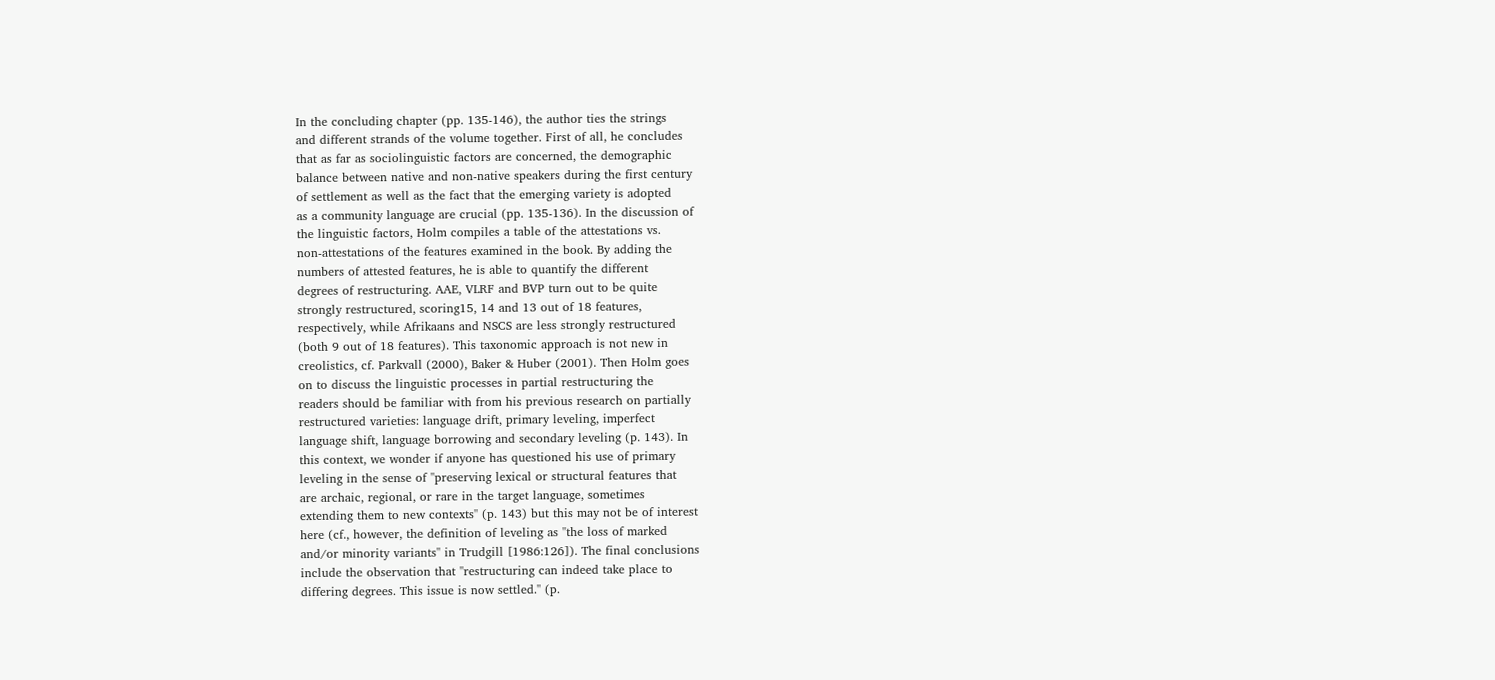In the concluding chapter (pp. 135-146), the author ties the strings
and different strands of the volume together. First of all, he concludes
that as far as sociolinguistic factors are concerned, the demographic
balance between native and non-native speakers during the first century
of settlement as well as the fact that the emerging variety is adopted
as a community language are crucial (pp. 135-136). In the discussion of
the linguistic factors, Holm compiles a table of the attestations vs.
non-attestations of the features examined in the book. By adding the
numbers of attested features, he is able to quantify the different
degrees of restructuring. AAE, VLRF and BVP turn out to be quite
strongly restructured, scoring15, 14 and 13 out of 18 features,
respectively, while Afrikaans and NSCS are less strongly restructured
(both 9 out of 18 features). This taxonomic approach is not new in
creolistics, cf. Parkvall (2000), Baker & Huber (2001). Then Holm goes
on to discuss the linguistic processes in partial restructuring the
readers should be familiar with from his previous research on partially
restructured varieties: language drift, primary leveling, imperfect
language shift, language borrowing and secondary leveling (p. 143). In
this context, we wonder if anyone has questioned his use of primary
leveling in the sense of ''preserving lexical or structural features that
are archaic, regional, or rare in the target language, sometimes
extending them to new contexts'' (p. 143) but this may not be of interest
here (cf., however, the definition of leveling as ''the loss of marked
and/or minority variants'' in Trudgill [1986:126]). The final conclusions
include the observation that ''restructuring can indeed take place to
differing degrees. This issue is now settled.'' (p.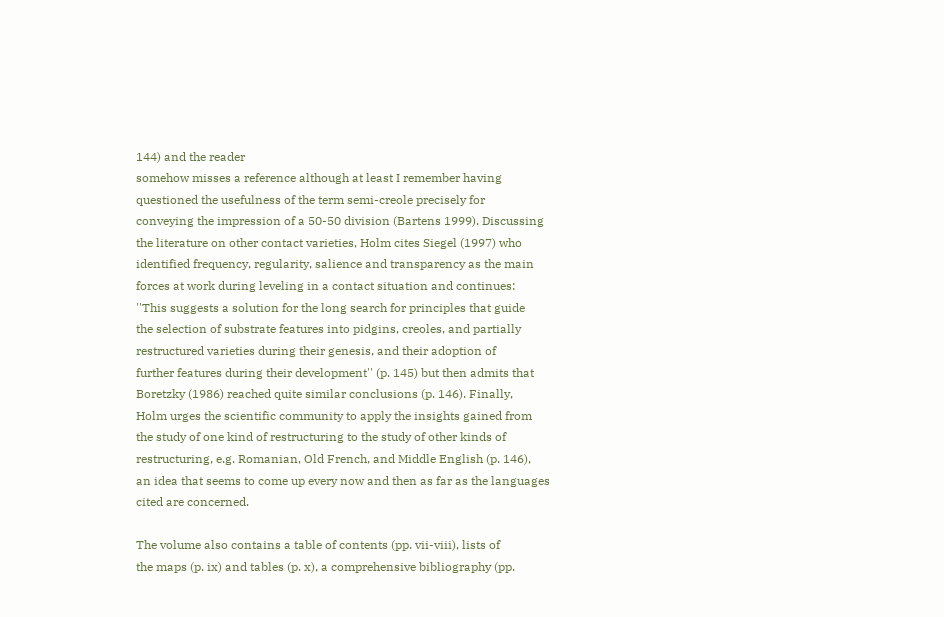144) and the reader
somehow misses a reference although at least I remember having
questioned the usefulness of the term semi-creole precisely for
conveying the impression of a 50-50 division (Bartens 1999). Discussing
the literature on other contact varieties, Holm cites Siegel (1997) who
identified frequency, regularity, salience and transparency as the main
forces at work during leveling in a contact situation and continues:
''This suggests a solution for the long search for principles that guide
the selection of substrate features into pidgins, creoles, and partially
restructured varieties during their genesis, and their adoption of
further features during their development'' (p. 145) but then admits that
Boretzky (1986) reached quite similar conclusions (p. 146). Finally,
Holm urges the scientific community to apply the insights gained from
the study of one kind of restructuring to the study of other kinds of
restructuring, e.g. Romanian, Old French, and Middle English (p. 146),
an idea that seems to come up every now and then as far as the languages
cited are concerned.

The volume also contains a table of contents (pp. vii-viii), lists of
the maps (p. ix) and tables (p. x), a comprehensive bibliography (pp.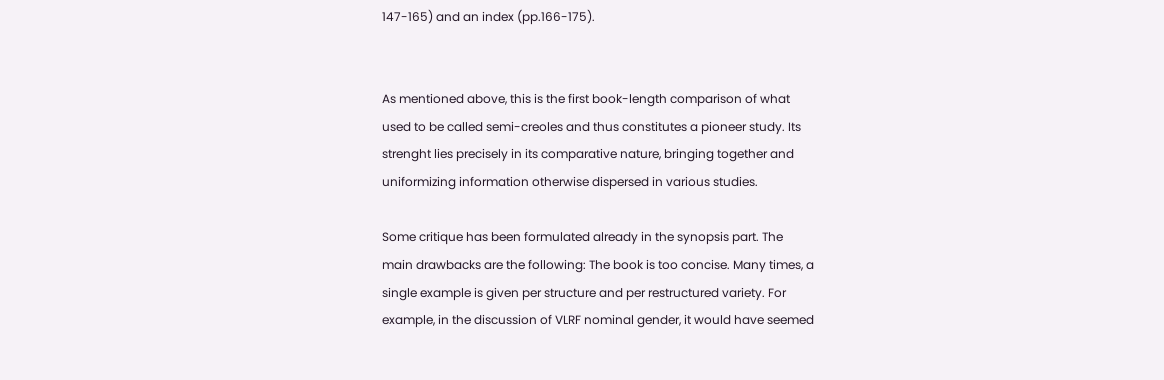147-165) and an index (pp.166-175).


As mentioned above, this is the first book-length comparison of what
used to be called semi-creoles and thus constitutes a pioneer study. Its
strenght lies precisely in its comparative nature, bringing together and
uniformizing information otherwise dispersed in various studies.

Some critique has been formulated already in the synopsis part. The
main drawbacks are the following: The book is too concise. Many times, a
single example is given per structure and per restructured variety. For
example, in the discussion of VLRF nominal gender, it would have seemed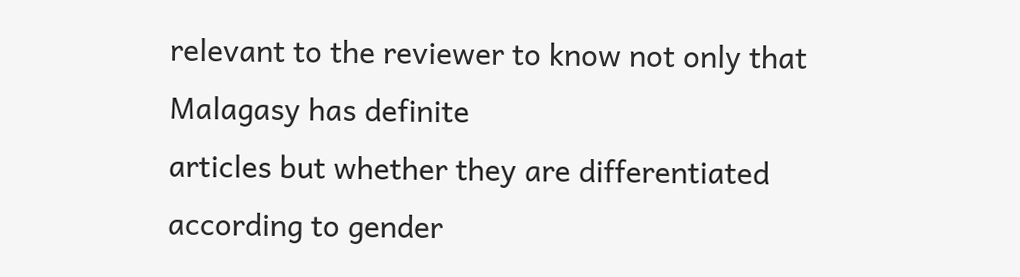relevant to the reviewer to know not only that Malagasy has definite
articles but whether they are differentiated according to gender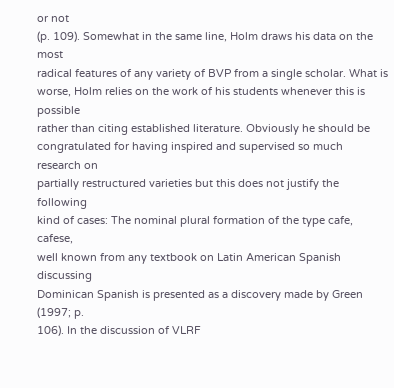or not
(p. 109). Somewhat in the same line, Holm draws his data on the most
radical features of any variety of BVP from a single scholar. What is
worse, Holm relies on the work of his students whenever this is possible
rather than citing established literature. Obviously he should be
congratulated for having inspired and supervised so much research on
partially restructured varieties but this does not justify the following
kind of cases: The nominal plural formation of the type cafe, cafese,
well known from any textbook on Latin American Spanish discussing
Dominican Spanish is presented as a discovery made by Green (1997; p.
106). In the discussion of VLRF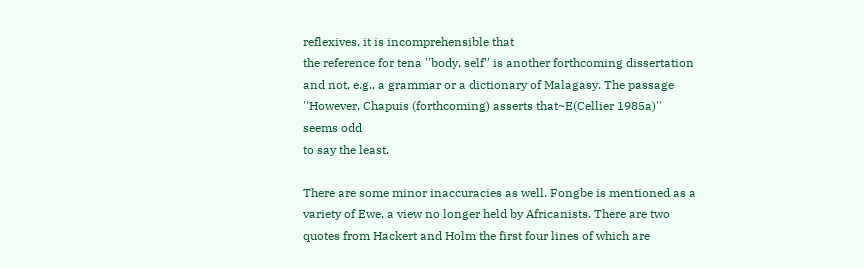reflexives, it is incomprehensible that
the reference for tena ''body, self'' is another forthcoming dissertation
and not, e.g., a grammar or a dictionary of Malagasy. The passage
''However, Chapuis (forthcoming) asserts that~E(Cellier 1985a)'' seems odd
to say the least.

There are some minor inaccuracies as well. Fongbe is mentioned as a
variety of Ewe, a view no longer held by Africanists. There are two
quotes from Hackert and Holm the first four lines of which are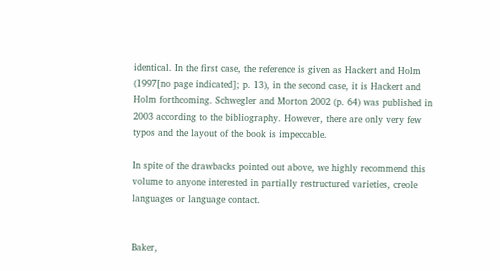identical. In the first case, the reference is given as Hackert and Holm
(1997[no page indicated]; p. 13), in the second case, it is Hackert and
Holm forthcoming. Schwegler and Morton 2002 (p. 64) was published in
2003 according to the bibliography. However, there are only very few
typos and the layout of the book is impeccable.

In spite of the drawbacks pointed out above, we highly recommend this
volume to anyone interested in partially restructured varieties, creole
languages or language contact.


Baker,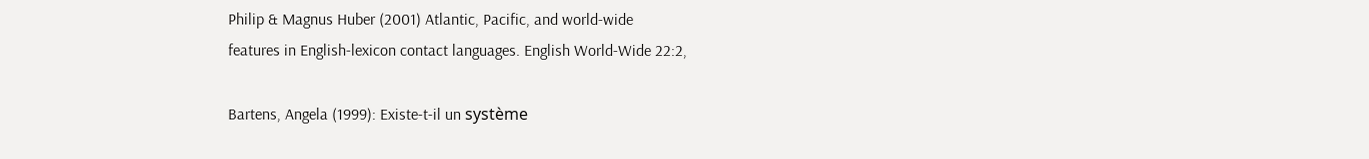Philip & Magnus Huber (2001) Atlantic, Pacific, and world-wide
features in English-lexicon contact languages. English World-Wide 22:2,

Bartens, Angela (1999): Existe-t-il un système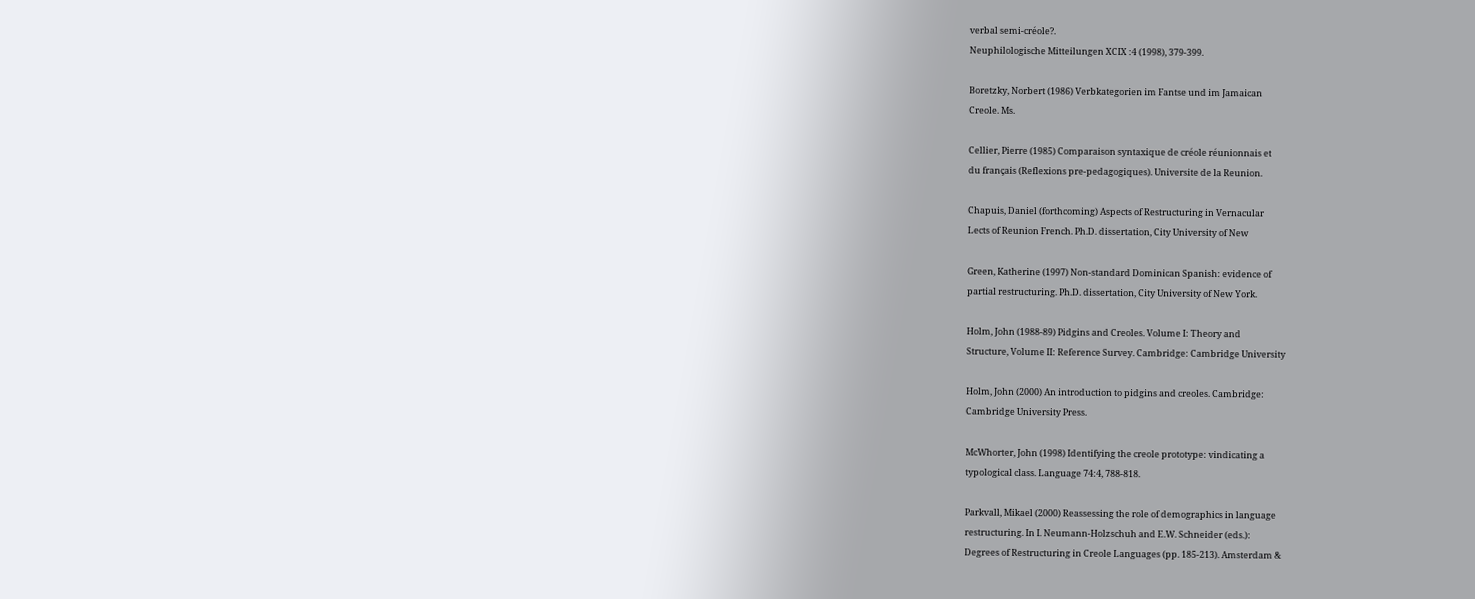verbal semi-créole?.
Neuphilologische Mitteilungen XCIX :4 (1998), 379-399.

Boretzky, Norbert (1986) Verbkategorien im Fantse und im Jamaican
Creole. Ms.

Cellier, Pierre (1985) Comparaison syntaxique de créole réunionnais et
du français (Reflexions pre-pedagogiques). Universite de la Reunion.

Chapuis, Daniel (forthcoming) Aspects of Restructuring in Vernacular
Lects of Reunion French. Ph.D. dissertation, City University of New

Green, Katherine (1997) Non-standard Dominican Spanish: evidence of
partial restructuring. Ph.D. dissertation, City University of New York.

Holm, John (1988-89) Pidgins and Creoles. Volume I: Theory and
Structure, Volume II: Reference Survey. Cambridge: Cambridge University

Holm, John (2000) An introduction to pidgins and creoles. Cambridge:
Cambridge University Press.

McWhorter, John (1998) Identifying the creole prototype: vindicating a
typological class. Language 74:4, 788-818.

Parkvall, Mikael (2000) Reassessing the role of demographics in language
restructuring. In I. Neumann-Holzschuh and E.W. Schneider (eds.):
Degrees of Restructuring in Creole Languages (pp. 185-213). Amsterdam &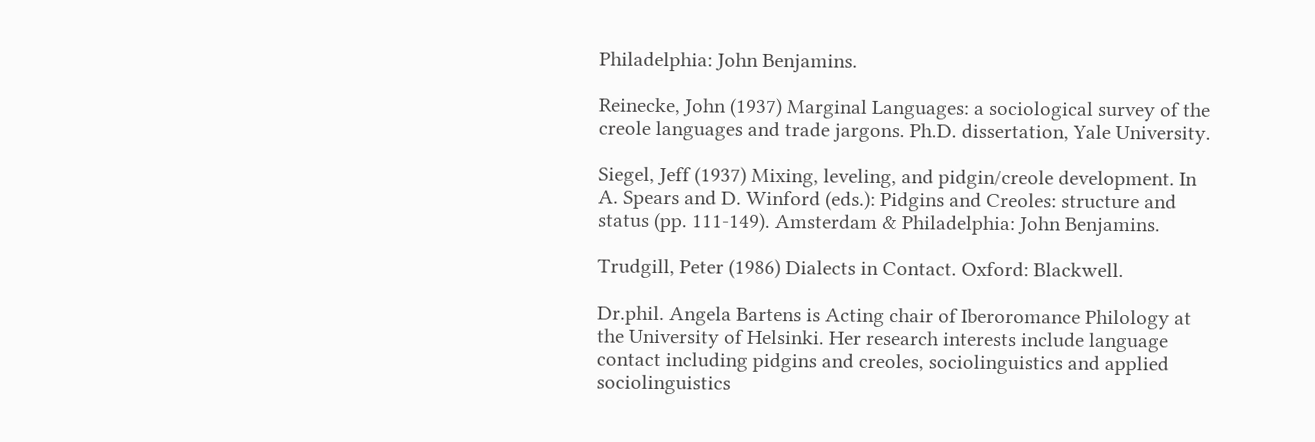Philadelphia: John Benjamins.

Reinecke, John (1937) Marginal Languages: a sociological survey of the
creole languages and trade jargons. Ph.D. dissertation, Yale University.

Siegel, Jeff (1937) Mixing, leveling, and pidgin/creole development. In
A. Spears and D. Winford (eds.): Pidgins and Creoles: structure and
status (pp. 111-149). Amsterdam & Philadelphia: John Benjamins.

Trudgill, Peter (1986) Dialects in Contact. Oxford: Blackwell.

Dr.phil. Angela Bartens is Acting chair of Iberoromance Philology at
the University of Helsinki. Her research interests include language
contact including pidgins and creoles, sociolinguistics and applied
sociolinguistics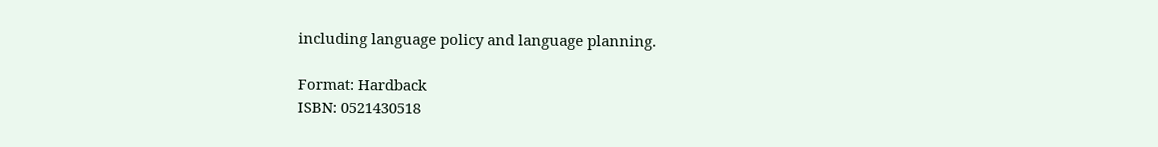including language policy and language planning.

Format: Hardback
ISBN: 0521430518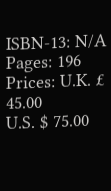ISBN-13: N/A
Pages: 196
Prices: U.K. £ 45.00
U.S. $ 75.00